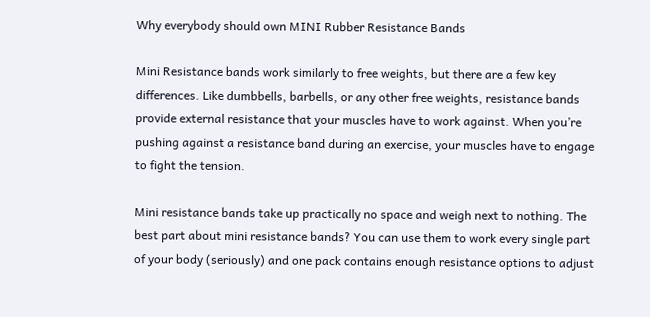Why everybody should own MINI Rubber Resistance Bands

Mini Resistance bands work similarly to free weights, but there are a few key differences. Like dumbbells, barbells, or any other free weights, resistance bands provide external resistance that your muscles have to work against. When you’re pushing against a resistance band during an exercise, your muscles have to engage to fight the tension.

Mini resistance bands take up practically no space and weigh next to nothing. The best part about mini resistance bands? You can use them to work every single part of your body (seriously) and one pack contains enough resistance options to adjust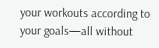your workouts according to your goals—all without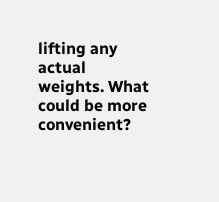lifting any actual weights. What could be more convenient?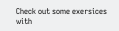Check out some exersices with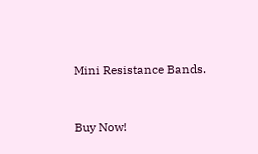Mini Resistance Bands.


Buy Now!